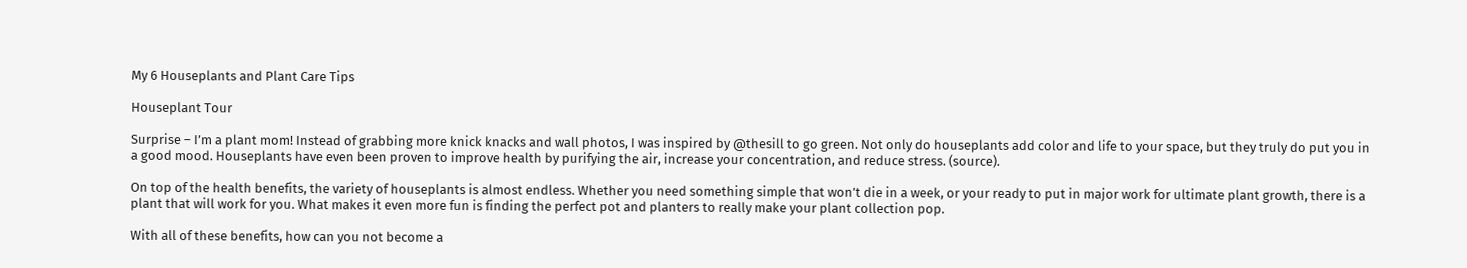My 6 Houseplants and Plant Care Tips

Houseplant Tour

Surprise – I’m a plant mom! Instead of grabbing more knick knacks and wall photos, I was inspired by @thesill to go green. Not only do houseplants add color and life to your space, but they truly do put you in a good mood. Houseplants have even been proven to improve health by purifying the air, increase your concentration, and reduce stress. (source).

On top of the health benefits, the variety of houseplants is almost endless. Whether you need something simple that won’t die in a week, or your ready to put in major work for ultimate plant growth, there is a plant that will work for you. What makes it even more fun is finding the perfect pot and planters to really make your plant collection pop.

With all of these benefits, how can you not become a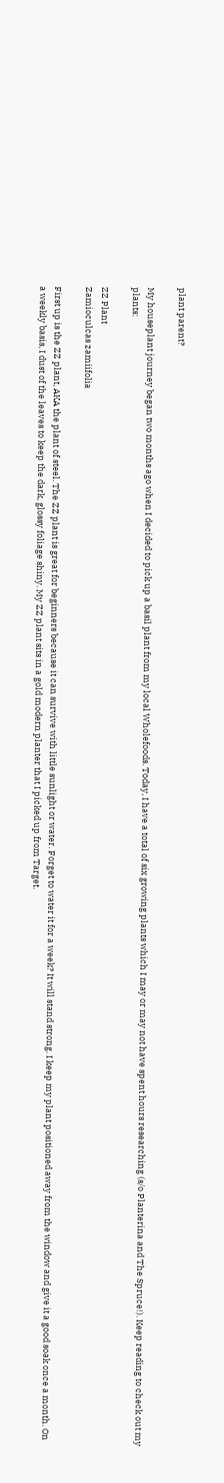plant parent?

My houseplant journey began two months ago when I decided to pick up a basil plant from my local Wholefoods. Today, I have a total of six growing plants which I may or may not have spent hours researching (s/o Planterina and The Spruce!). Keep reading to check out my plants:

ZZ Plant
Zamioculcas zamiifolia

First up is the ZZ plant, AKA the plant of steel. The ZZ plant is great for beginners because it can survive with little sunlight or water. Forget to water it for a week? It will stand strong. I keep my plant positioned away from the window and give it a good soak once a month. On a weekly basis, I dust of the leaves to keep the dark, glossy foliage shiny. My ZZ plant sits in a gold modern planter that I picked up from Target.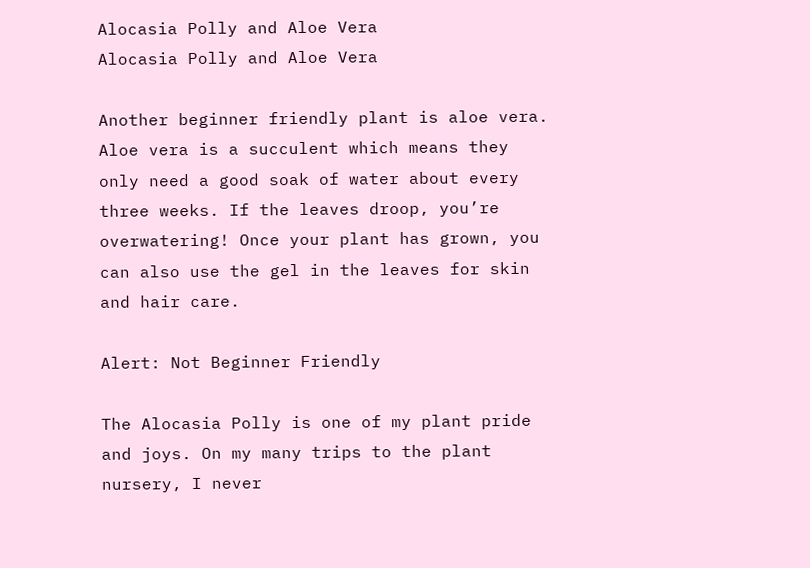Alocasia Polly and Aloe Vera
Alocasia Polly and Aloe Vera

Another beginner friendly plant is aloe vera. Aloe vera is a succulent which means they only need a good soak of water about every three weeks. If the leaves droop, you’re overwatering! Once your plant has grown, you can also use the gel in the leaves for skin and hair care.

Alert: Not Beginner Friendly

The Alocasia Polly is one of my plant pride and joys. On my many trips to the plant nursery, I never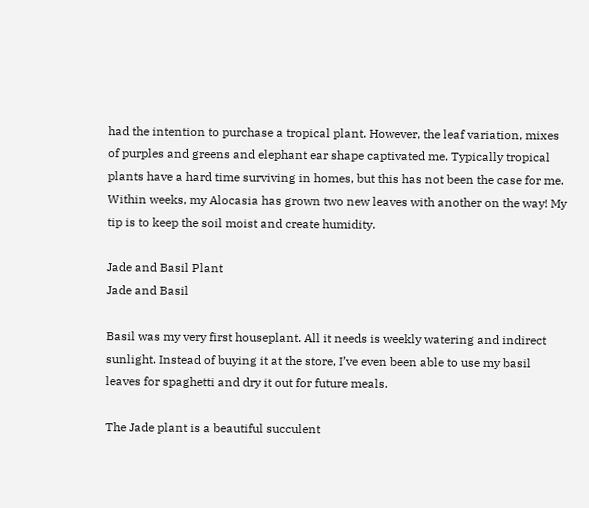had the intention to purchase a tropical plant. However, the leaf variation, mixes of purples and greens and elephant ear shape captivated me. Typically tropical plants have a hard time surviving in homes, but this has not been the case for me. Within weeks, my Alocasia has grown two new leaves with another on the way! My tip is to keep the soil moist and create humidity.

Jade and Basil Plant
Jade and Basil

Basil was my very first houseplant. All it needs is weekly watering and indirect sunlight. Instead of buying it at the store, I’ve even been able to use my basil leaves for spaghetti and dry it out for future meals.

The Jade plant is a beautiful succulent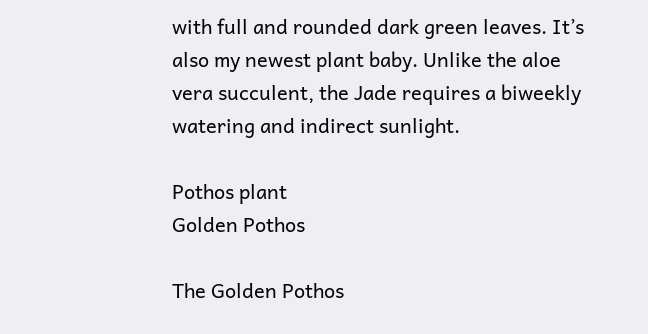with full and rounded dark green leaves. It’s also my newest plant baby. Unlike the aloe vera succulent, the Jade requires a biweekly watering and indirect sunlight.

Pothos plant
Golden Pothos

The Golden Pothos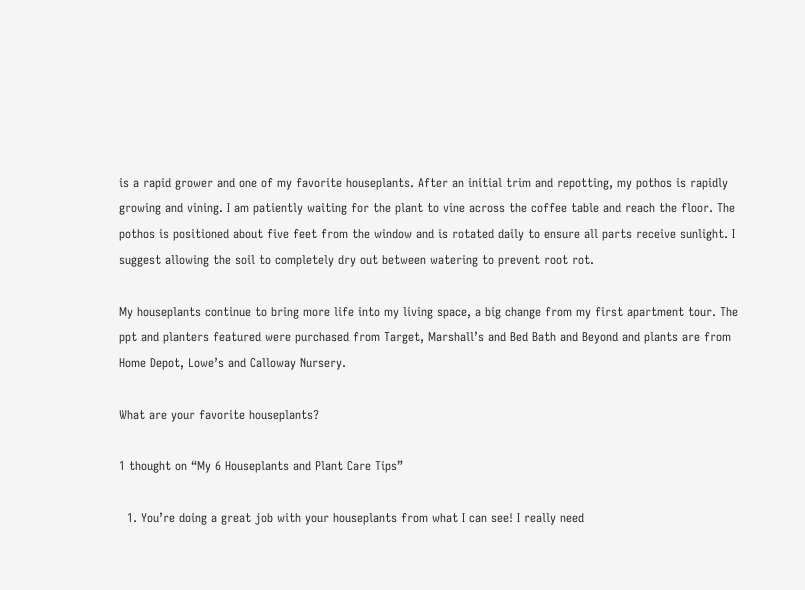is a rapid grower and one of my favorite houseplants. After an initial trim and repotting, my pothos is rapidly growing and vining. I am patiently waiting for the plant to vine across the coffee table and reach the floor. The pothos is positioned about five feet from the window and is rotated daily to ensure all parts receive sunlight. I suggest allowing the soil to completely dry out between watering to prevent root rot.

My houseplants continue to bring more life into my living space, a big change from my first apartment tour. The ppt and planters featured were purchased from Target, Marshall’s and Bed Bath and Beyond and plants are from Home Depot, Lowe’s and Calloway Nursery.

What are your favorite houseplants?

1 thought on “My 6 Houseplants and Plant Care Tips”

  1. You’re doing a great job with your houseplants from what I can see! I really need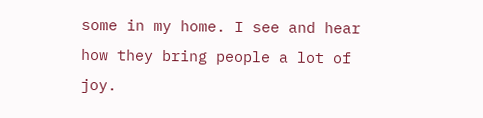some in my home. I see and hear how they bring people a lot of joy.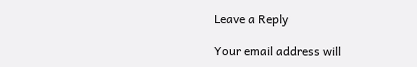Leave a Reply

Your email address will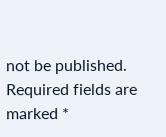not be published. Required fields are marked *